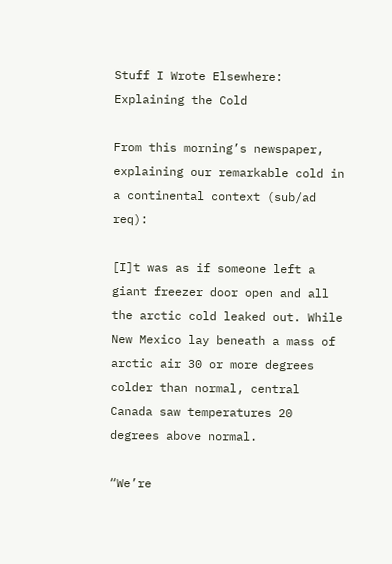Stuff I Wrote Elsewhere: Explaining the Cold

From this morning’s newspaper, explaining our remarkable cold in a continental context (sub/ad req):

[I]t was as if someone left a giant freezer door open and all the arctic cold leaked out. While New Mexico lay beneath a mass of arctic air 30 or more degrees colder than normal, central Canada saw temperatures 20 degrees above normal.

“We’re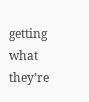getting what they’re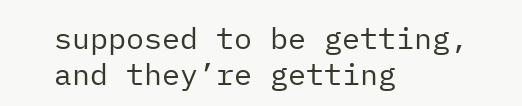supposed to be getting, and they’re getting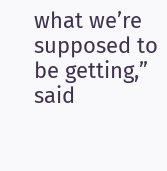what we’re supposed to be getting,” said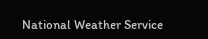National Weather Service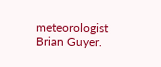meteorologist Brian Guyer.